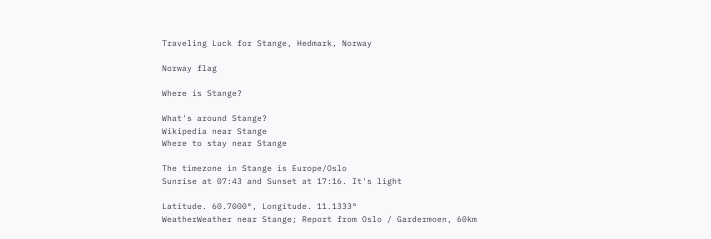Traveling Luck for Stange, Hedmark, Norway

Norway flag

Where is Stange?

What's around Stange?
Wikipedia near Stange
Where to stay near Stange

The timezone in Stange is Europe/Oslo
Sunrise at 07:43 and Sunset at 17:16. It's light

Latitude. 60.7000°, Longitude. 11.1333°
WeatherWeather near Stange; Report from Oslo / Gardermoen, 60km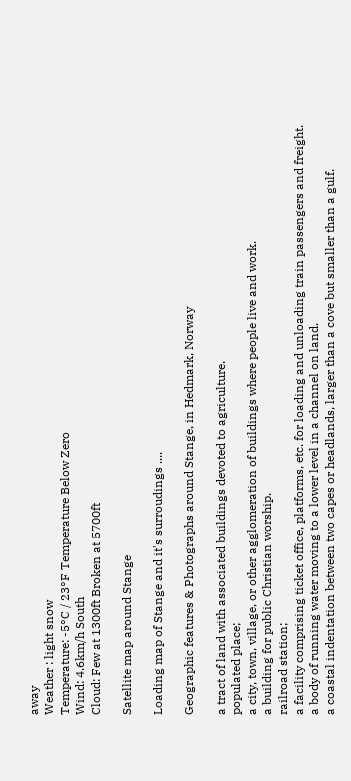away
Weather : light snow
Temperature: -5°C / 23°F Temperature Below Zero
Wind: 4.6km/h South
Cloud: Few at 1300ft Broken at 5700ft

Satellite map around Stange

Loading map of Stange and it's surroudings ....

Geographic features & Photographs around Stange, in Hedmark, Norway

a tract of land with associated buildings devoted to agriculture.
populated place;
a city, town, village, or other agglomeration of buildings where people live and work.
a building for public Christian worship.
railroad station;
a facility comprising ticket office, platforms, etc. for loading and unloading train passengers and freight.
a body of running water moving to a lower level in a channel on land.
a coastal indentation between two capes or headlands, larger than a cove but smaller than a gulf.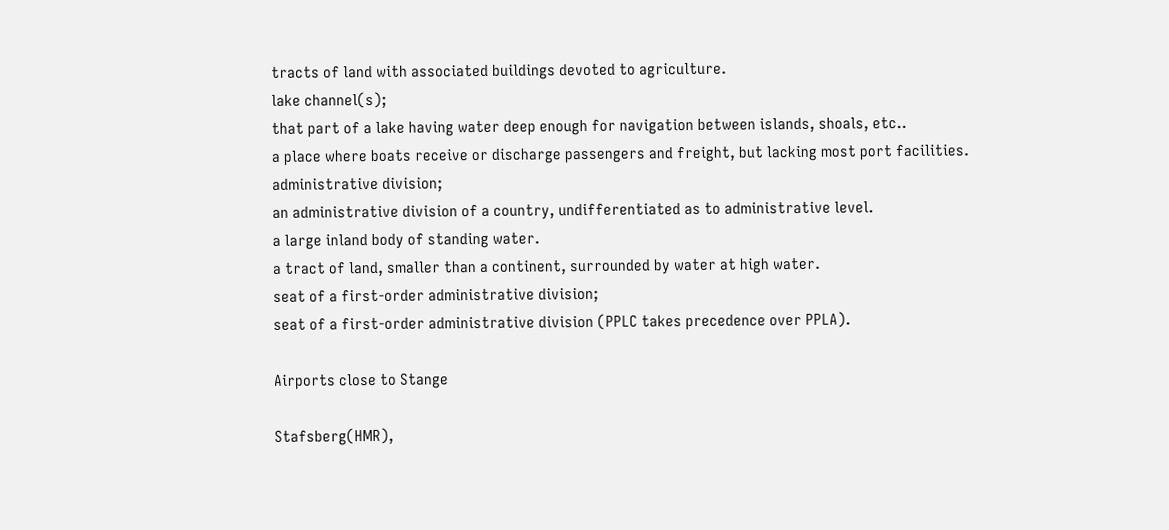tracts of land with associated buildings devoted to agriculture.
lake channel(s);
that part of a lake having water deep enough for navigation between islands, shoals, etc..
a place where boats receive or discharge passengers and freight, but lacking most port facilities.
administrative division;
an administrative division of a country, undifferentiated as to administrative level.
a large inland body of standing water.
a tract of land, smaller than a continent, surrounded by water at high water.
seat of a first-order administrative division;
seat of a first-order administrative division (PPLC takes precedence over PPLA).

Airports close to Stange

Stafsberg(HMR),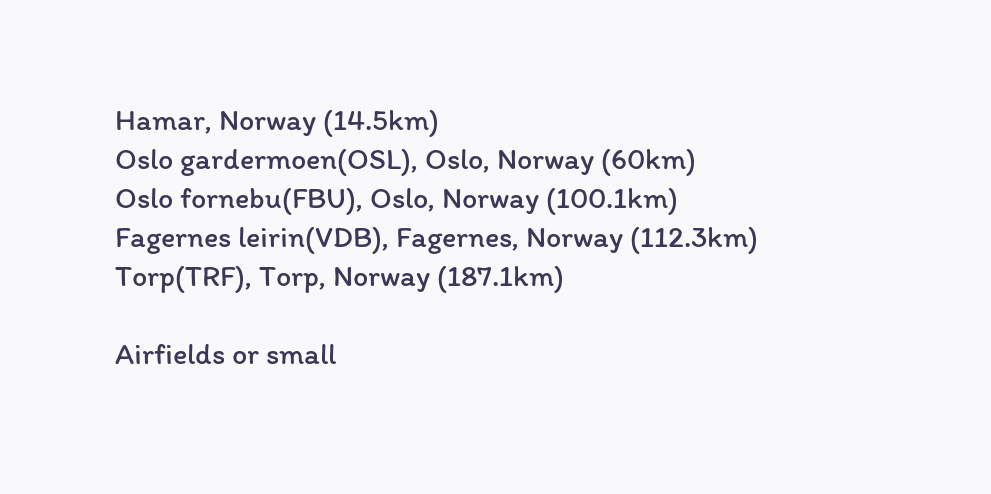Hamar, Norway (14.5km)
Oslo gardermoen(OSL), Oslo, Norway (60km)
Oslo fornebu(FBU), Oslo, Norway (100.1km)
Fagernes leirin(VDB), Fagernes, Norway (112.3km)
Torp(TRF), Torp, Norway (187.1km)

Airfields or small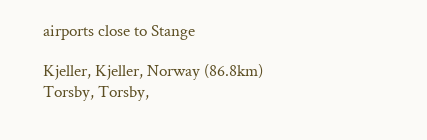airports close to Stange

Kjeller, Kjeller, Norway (86.8km)
Torsby, Torsby,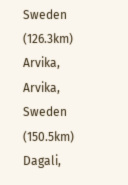Sweden (126.3km)
Arvika, Arvika, Sweden (150.5km)
Dagali,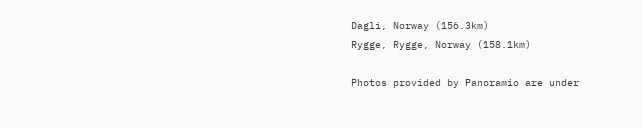Dagli, Norway (156.3km)
Rygge, Rygge, Norway (158.1km)

Photos provided by Panoramio are under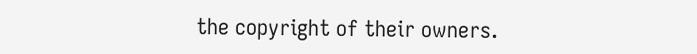the copyright of their owners.